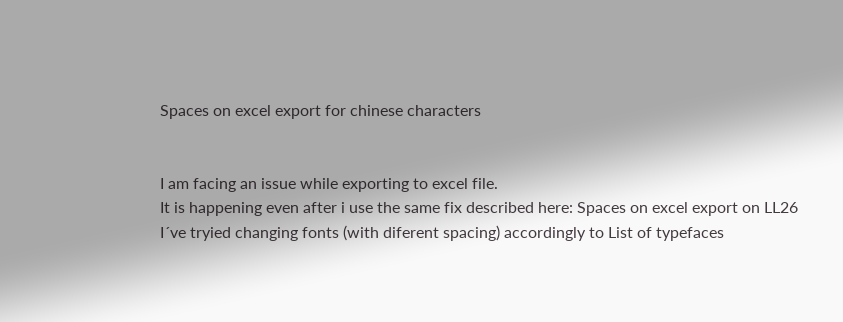Spaces on excel export for chinese characters


I am facing an issue while exporting to excel file.
It is happening even after i use the same fix described here: Spaces on excel export on LL26
I´ve tryied changing fonts (with diferent spacing) accordingly to List of typefaces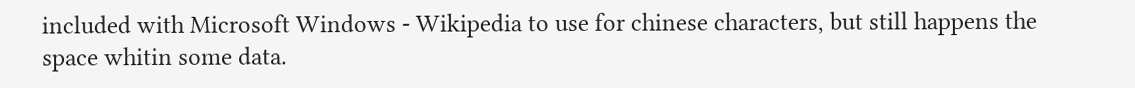included with Microsoft Windows - Wikipedia to use for chinese characters, but still happens the space whitin some data.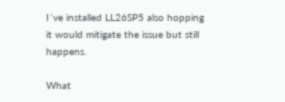I´ve installed LL26SP5 also hopping it would mitigate the issue but still happens.

What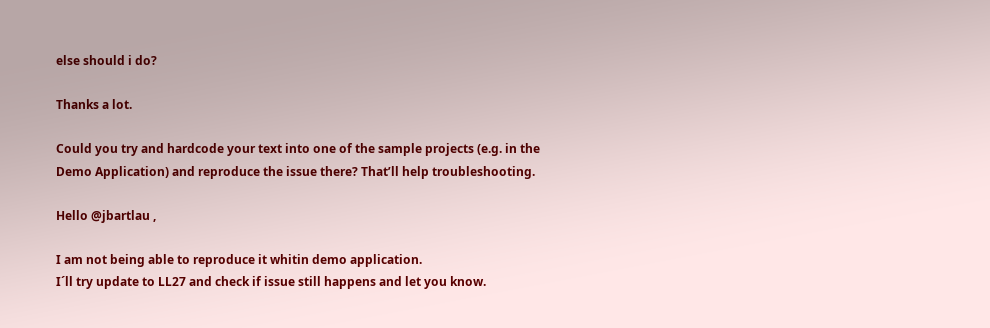else should i do?

Thanks a lot.

Could you try and hardcode your text into one of the sample projects (e.g. in the Demo Application) and reproduce the issue there? That’ll help troubleshooting.

Hello @jbartlau ,

I am not being able to reproduce it whitin demo application.
I´ll try update to LL27 and check if issue still happens and let you know.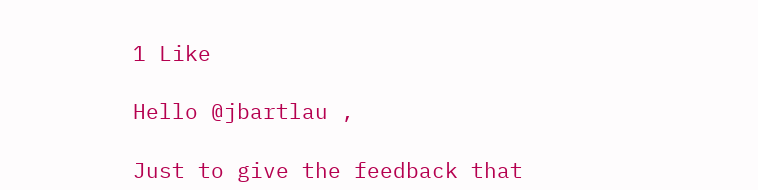1 Like

Hello @jbartlau ,

Just to give the feedback that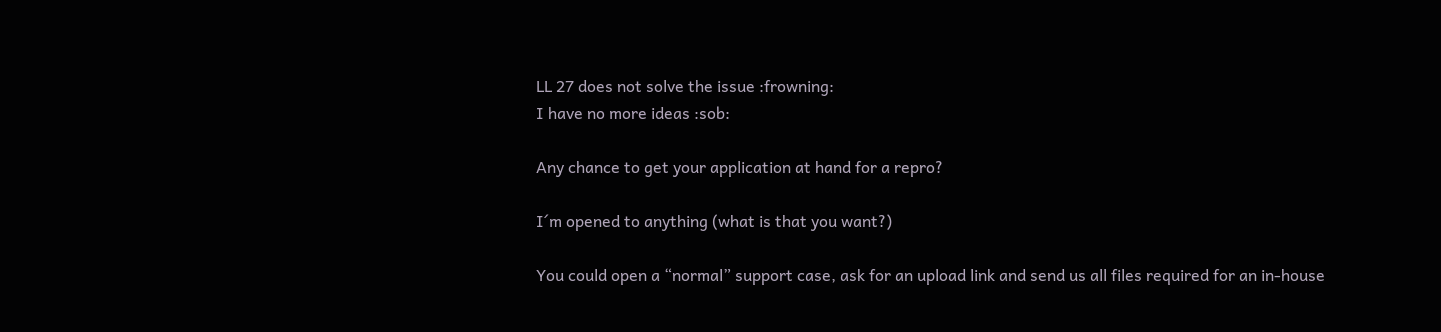LL 27 does not solve the issue :frowning:
I have no more ideas :sob:

Any chance to get your application at hand for a repro?

I´m opened to anything (what is that you want?)

You could open a “normal” support case, ask for an upload link and send us all files required for an in-house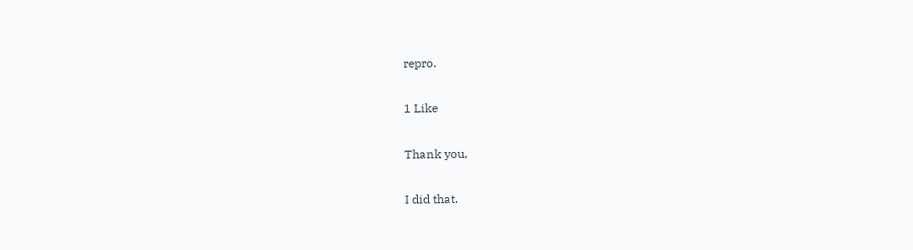repro.

1 Like

Thank you,

I did that.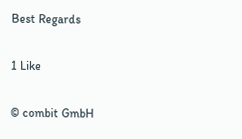Best Regards

1 Like

© combit GmbH